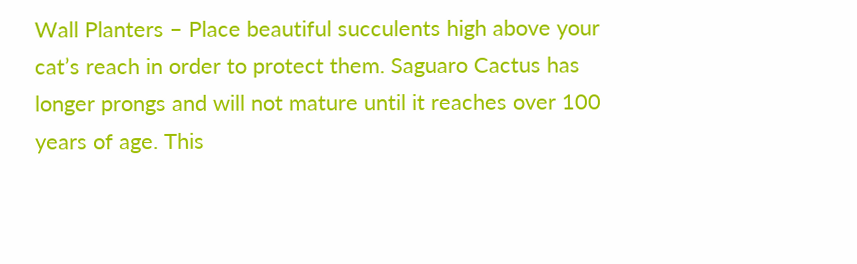Wall Planters – Place beautiful succulents high above your cat’s reach in order to protect them. Saguaro Cactus has longer prongs and will not mature until it reaches over 100 years of age. This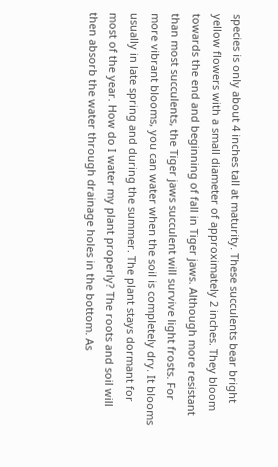species is only about 4 inches tall at maturity. These succulents bear bright yellow flowers with a small diameter of approximately 2 inches. They bloom towards the end and beginning of fall in Tiger jaws. Although more resistant than most succulents, the Tiger jaws succulent will survive light frosts. For more vibrant blooms, you can water when the soil is completely dry. It blooms usually in late spring and during the summer. The plant stays dormant for most of the year. How do I water my plant properly? The roots and soil will then absorb the water through drainage holes in the bottom. As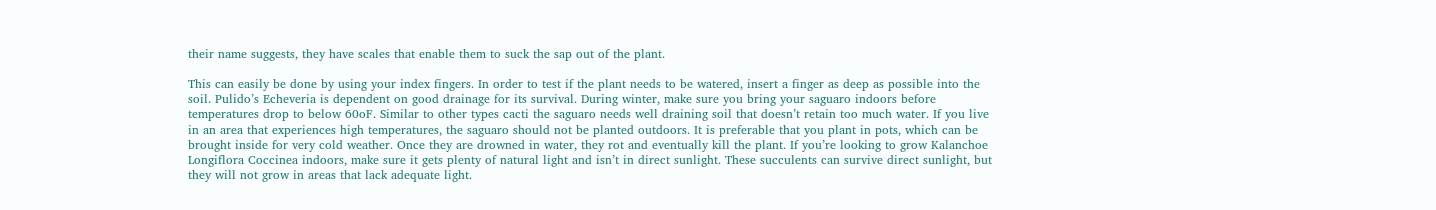their name suggests, they have scales that enable them to suck the sap out of the plant.

This can easily be done by using your index fingers. In order to test if the plant needs to be watered, insert a finger as deep as possible into the soil. Pulido’s Echeveria is dependent on good drainage for its survival. During winter, make sure you bring your saguaro indoors before temperatures drop to below 60oF. Similar to other types cacti the saguaro needs well draining soil that doesn’t retain too much water. If you live in an area that experiences high temperatures, the saguaro should not be planted outdoors. It is preferable that you plant in pots, which can be brought inside for very cold weather. Once they are drowned in water, they rot and eventually kill the plant. If you’re looking to grow Kalanchoe Longiflora Coccinea indoors, make sure it gets plenty of natural light and isn’t in direct sunlight. These succulents can survive direct sunlight, but they will not grow in areas that lack adequate light.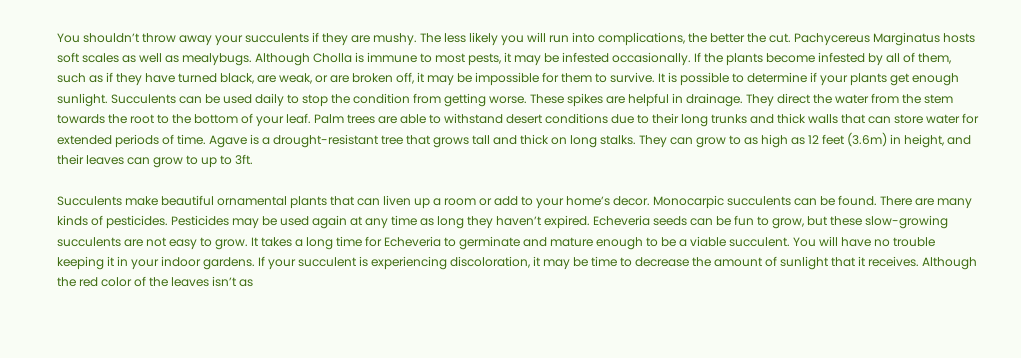You shouldn’t throw away your succulents if they are mushy. The less likely you will run into complications, the better the cut. Pachycereus Marginatus hosts soft scales as well as mealybugs. Although Cholla is immune to most pests, it may be infested occasionally. If the plants become infested by all of them, such as if they have turned black, are weak, or are broken off, it may be impossible for them to survive. It is possible to determine if your plants get enough sunlight. Succulents can be used daily to stop the condition from getting worse. These spikes are helpful in drainage. They direct the water from the stem towards the root to the bottom of your leaf. Palm trees are able to withstand desert conditions due to their long trunks and thick walls that can store water for extended periods of time. Agave is a drought-resistant tree that grows tall and thick on long stalks. They can grow to as high as 12 feet (3.6m) in height, and their leaves can grow to up to 3ft.

Succulents make beautiful ornamental plants that can liven up a room or add to your home’s decor. Monocarpic succulents can be found. There are many kinds of pesticides. Pesticides may be used again at any time as long they haven’t expired. Echeveria seeds can be fun to grow, but these slow-growing succulents are not easy to grow. It takes a long time for Echeveria to germinate and mature enough to be a viable succulent. You will have no trouble keeping it in your indoor gardens. If your succulent is experiencing discoloration, it may be time to decrease the amount of sunlight that it receives. Although the red color of the leaves isn’t as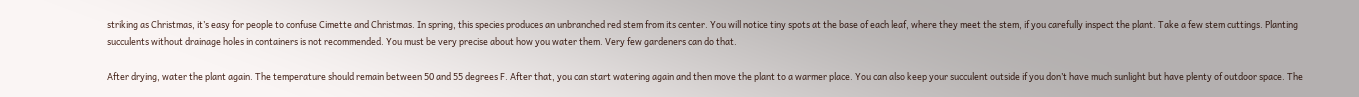striking as Christmas, it’s easy for people to confuse Cimette and Christmas. In spring, this species produces an unbranched red stem from its center. You will notice tiny spots at the base of each leaf, where they meet the stem, if you carefully inspect the plant. Take a few stem cuttings. Planting succulents without drainage holes in containers is not recommended. You must be very precise about how you water them. Very few gardeners can do that.

After drying, water the plant again. The temperature should remain between 50 and 55 degrees F. After that, you can start watering again and then move the plant to a warmer place. You can also keep your succulent outside if you don’t have much sunlight but have plenty of outdoor space. The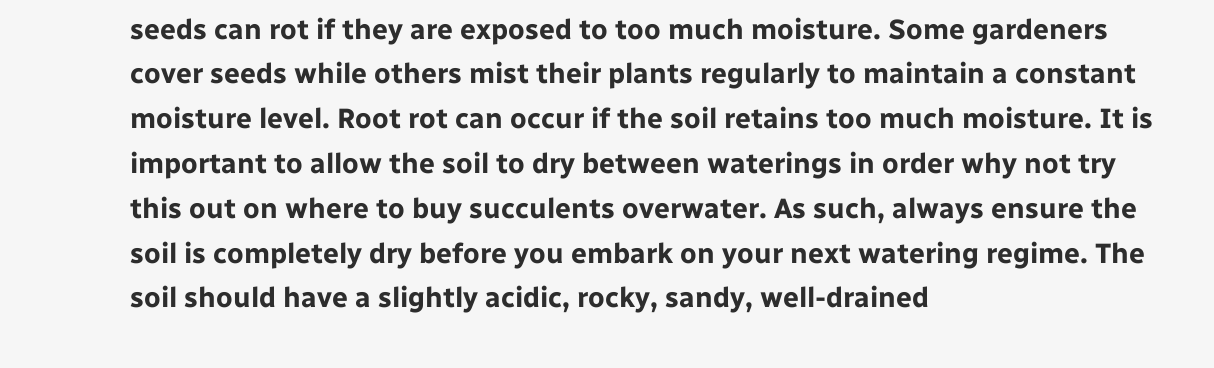seeds can rot if they are exposed to too much moisture. Some gardeners cover seeds while others mist their plants regularly to maintain a constant moisture level. Root rot can occur if the soil retains too much moisture. It is important to allow the soil to dry between waterings in order why not try this out on where to buy succulents overwater. As such, always ensure the soil is completely dry before you embark on your next watering regime. The soil should have a slightly acidic, rocky, sandy, well-drained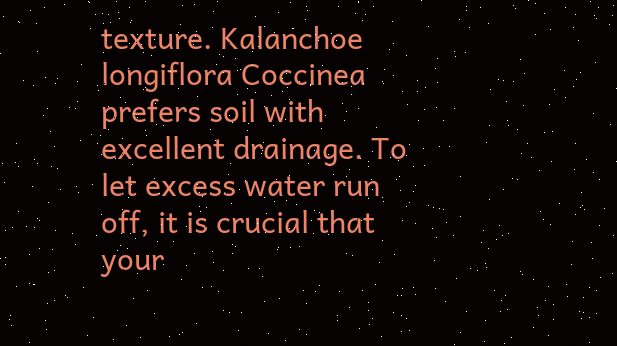texture. Kalanchoe longiflora Coccinea prefers soil with excellent drainage. To let excess water run off, it is crucial that your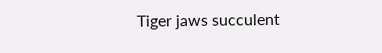Tiger jaws succulent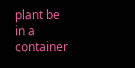plant be in a container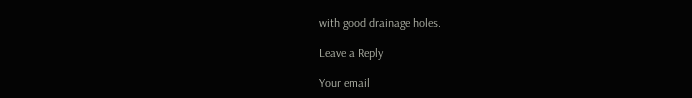with good drainage holes.

Leave a Reply

Your email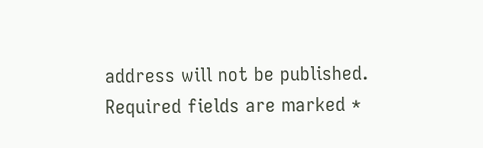address will not be published. Required fields are marked *